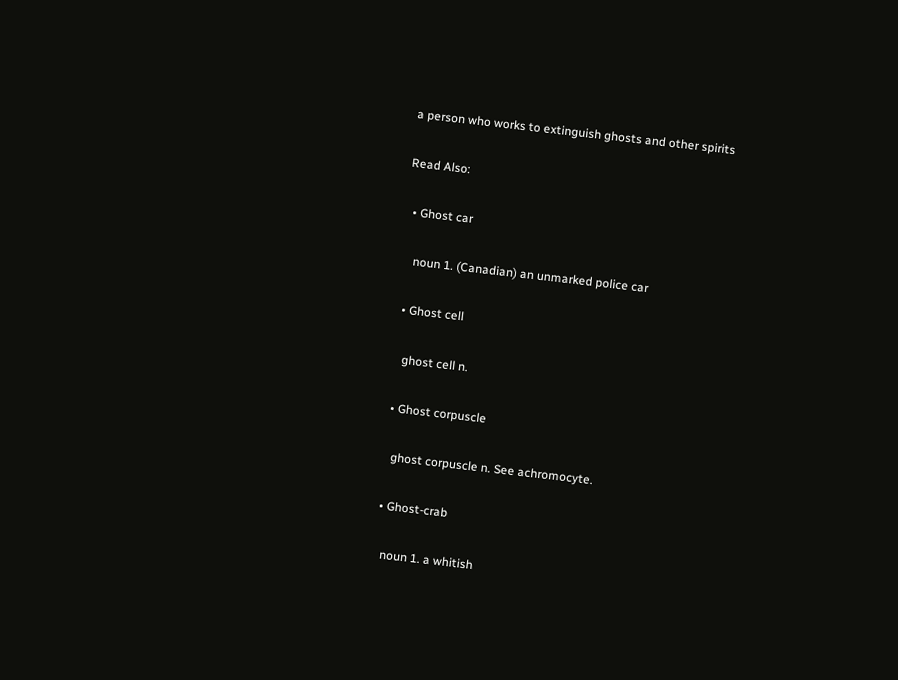a person who works to extinguish ghosts and other spirits

Read Also:

  • Ghost car

    noun 1. (Canadian) an unmarked police car

  • Ghost cell

    ghost cell n.

  • Ghost corpuscle

    ghost corpuscle n. See achromocyte.

  • Ghost-crab

    noun 1. a whitish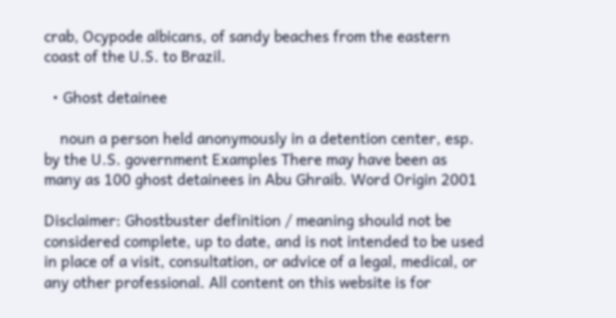crab, Ocypode albicans, of sandy beaches from the eastern coast of the U.S. to Brazil.

  • Ghost detainee

    noun a person held anonymously in a detention center, esp. by the U.S. government Examples There may have been as many as 100 ghost detainees in Abu Ghraib. Word Origin 2001

Disclaimer: Ghostbuster definition / meaning should not be considered complete, up to date, and is not intended to be used in place of a visit, consultation, or advice of a legal, medical, or any other professional. All content on this website is for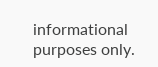informational purposes only.